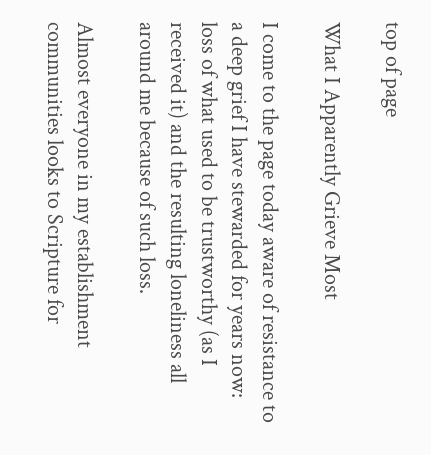top of page

What I Apparently Grieve Most

I come to the page today aware of resistance to a deep grief I have stewarded for years now: loss of what used to be trustworthy (as I received it) and the resulting loneliness all around me because of such loss.

Almost everyone in my establishment communities looks to Scripture for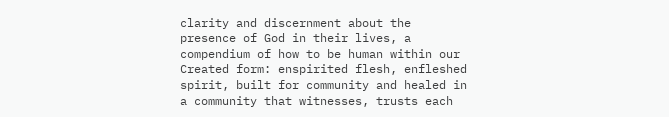clarity and discernment about the presence of God in their lives, a compendium of how to be human within our Created form: enspirited flesh, enfleshed spirit, built for community and healed in a community that witnesses, trusts each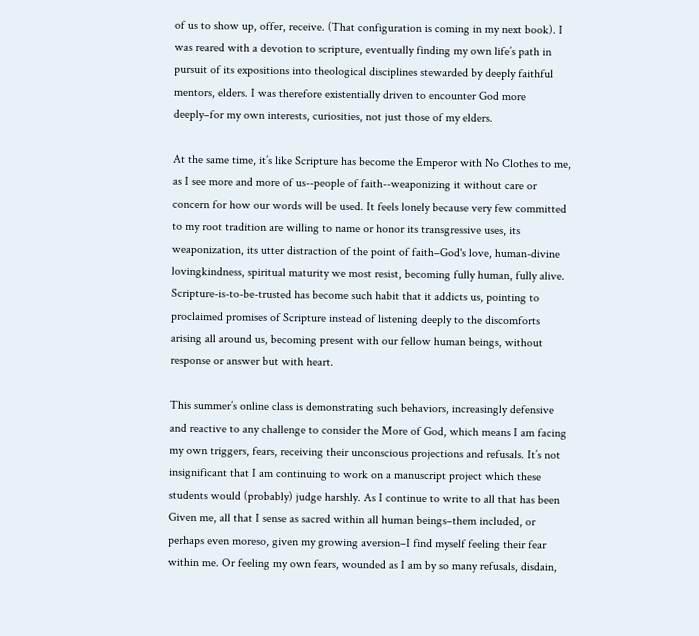of us to show up, offer, receive. (That configuration is coming in my next book). I was reared with a devotion to scripture, eventually finding my own life’s path in pursuit of its expositions into theological disciplines stewarded by deeply faithful mentors, elders. I was therefore existentially driven to encounter God more deeply–for my own interests, curiosities, not just those of my elders.

At the same time, it’s like Scripture has become the Emperor with No Clothes to me, as I see more and more of us--people of faith--weaponizing it without care or concern for how our words will be used. It feels lonely because very few committed to my root tradition are willing to name or honor its transgressive uses, its weaponization, its utter distraction of the point of faith–God's love, human-divine lovingkindness, spiritual maturity we most resist, becoming fully human, fully alive. Scripture-is-to-be-trusted has become such habit that it addicts us, pointing to proclaimed promises of Scripture instead of listening deeply to the discomforts arising all around us, becoming present with our fellow human beings, without response or answer but with heart.

This summer’s online class is demonstrating such behaviors, increasingly defensive and reactive to any challenge to consider the More of God, which means I am facing my own triggers, fears, receiving their unconscious projections and refusals. It’s not insignificant that I am continuing to work on a manuscript project which these students would (probably) judge harshly. As I continue to write to all that has been Given me, all that I sense as sacred within all human beings–them included, or perhaps even moreso, given my growing aversion–I find myself feeling their fear within me. Or feeling my own fears, wounded as I am by so many refusals, disdain,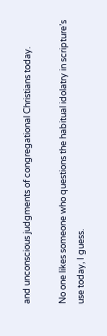and unconscious judgments of congregational Christians today.

No one likes someone who questions the habitual idolatry in scripture’s use today, I guess.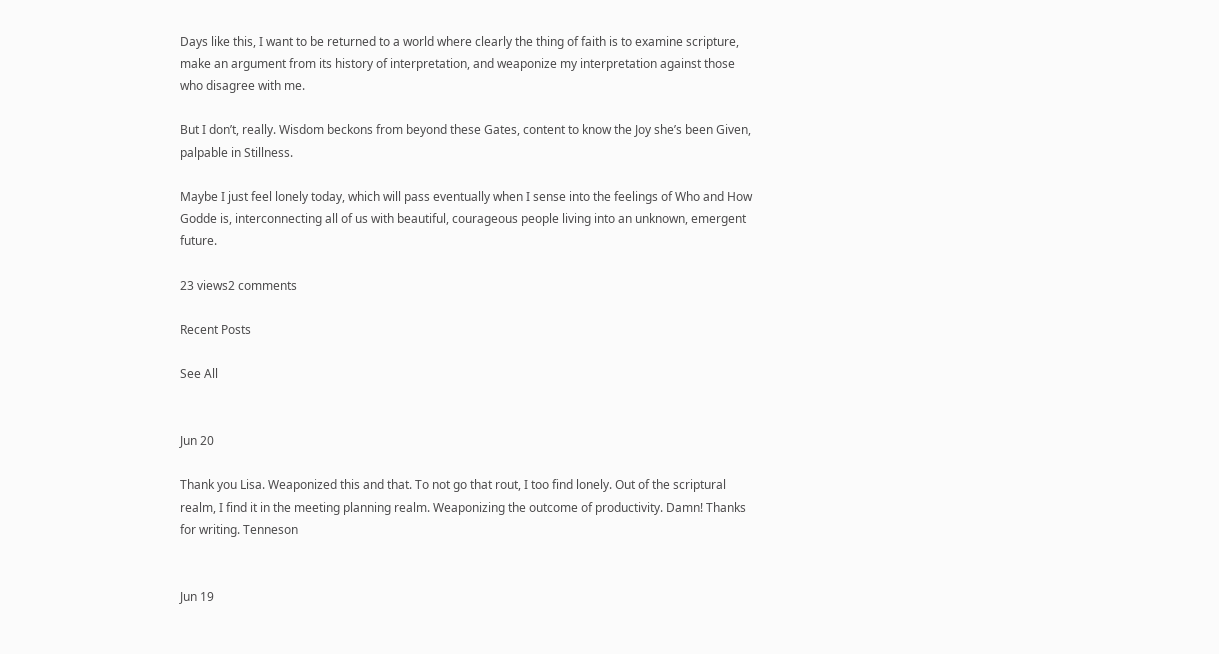Days like this, I want to be returned to a world where clearly the thing of faith is to examine scripture, make an argument from its history of interpretation, and weaponize my interpretation against those who disagree with me.

But I don’t, really. Wisdom beckons from beyond these Gates, content to know the Joy she’s been Given, palpable in Stillness.

Maybe I just feel lonely today, which will pass eventually when I sense into the feelings of Who and How Godde is, interconnecting all of us with beautiful, courageous people living into an unknown, emergent future.

23 views2 comments

Recent Posts

See All


Jun 20

Thank you Lisa. Weaponized this and that. To not go that rout, I too find lonely. Out of the scriptural realm, I find it in the meeting planning realm. Weaponizing the outcome of productivity. Damn! Thanks for writing. Tenneson


Jun 19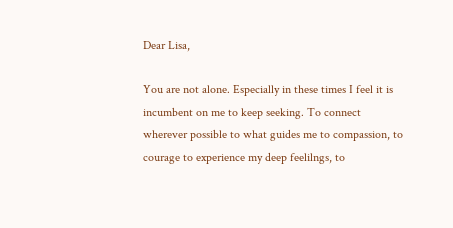Dear Lisa,

You are not alone. Especially in these times I feel it is incumbent on me to keep seeking. To connect wherever possible to what guides me to compassion, to courage to experience my deep feelilngs, to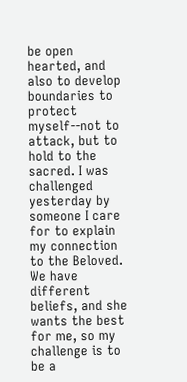be open hearted, and also to develop boundaries to protect myself--not to attack, but to hold to the sacred. I was challenged yesterday by someone I care for to explain my connection to the Beloved. We have different beliefs, and she wants the best for me, so my challenge is to be a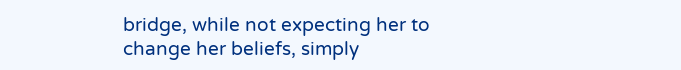bridge, while not expecting her to change her beliefs, simply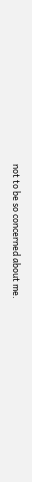not to be so concerned about me.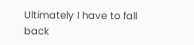Ultimately I have to fall back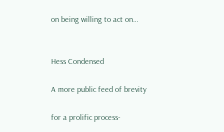on being willing to act on…


Hess Condensed

A more public feed of brevity

for a prolific process-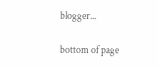blogger...

bottom of page